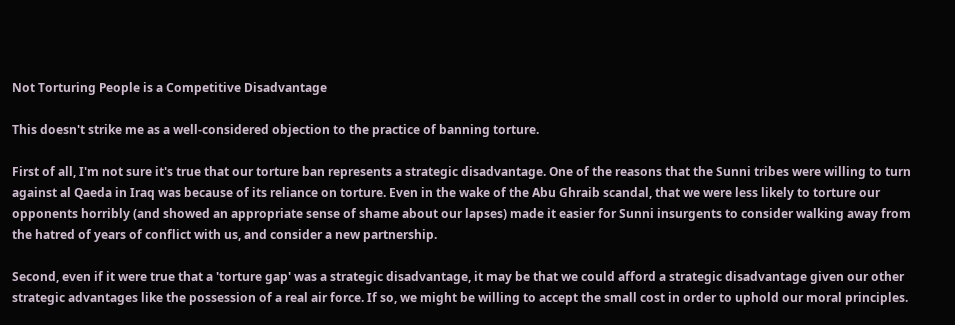Not Torturing People is a Competitive Disadvantage

This doesn't strike me as a well-considered objection to the practice of banning torture.

First of all, I'm not sure it's true that our torture ban represents a strategic disadvantage. One of the reasons that the Sunni tribes were willing to turn against al Qaeda in Iraq was because of its reliance on torture. Even in the wake of the Abu Ghraib scandal, that we were less likely to torture our opponents horribly (and showed an appropriate sense of shame about our lapses) made it easier for Sunni insurgents to consider walking away from the hatred of years of conflict with us, and consider a new partnership.

Second, even if it were true that a 'torture gap' was a strategic disadvantage, it may be that we could afford a strategic disadvantage given our other strategic advantages like the possession of a real air force. If so, we might be willing to accept the small cost in order to uphold our moral principles.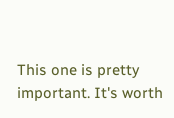This one is pretty important. It's worth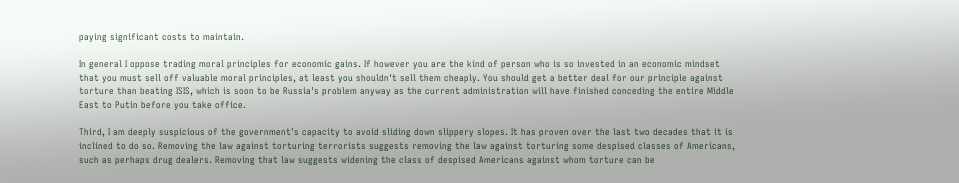paying significant costs to maintain.

In general I oppose trading moral principles for economic gains. If however you are the kind of person who is so invested in an economic mindset that you must sell off valuable moral principles, at least you shouldn't sell them cheaply. You should get a better deal for our principle against torture than beating ISIS, which is soon to be Russia's problem anyway as the current administration will have finished conceding the entire Middle East to Putin before you take office.

Third, I am deeply suspicious of the government's capacity to avoid sliding down slippery slopes. It has proven over the last two decades that it is inclined to do so. Removing the law against torturing terrorists suggests removing the law against torturing some despised classes of Americans, such as perhaps drug dealers. Removing that law suggests widening the class of despised Americans against whom torture can be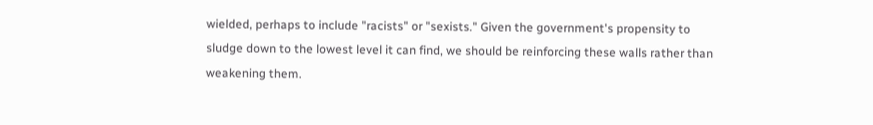wielded, perhaps to include "racists" or "sexists." Given the government's propensity to sludge down to the lowest level it can find, we should be reinforcing these walls rather than weakening them.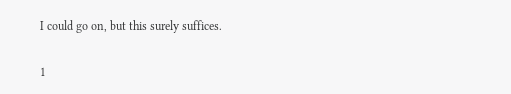I could go on, but this surely suffices.

1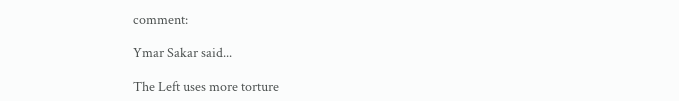comment:

Ymar Sakar said...

The Left uses more torture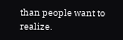than people want to realize.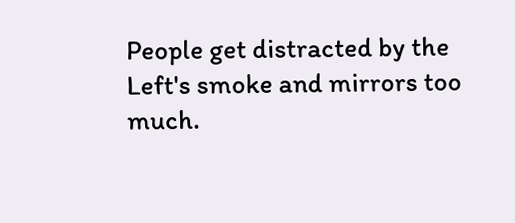People get distracted by the Left's smoke and mirrors too much.